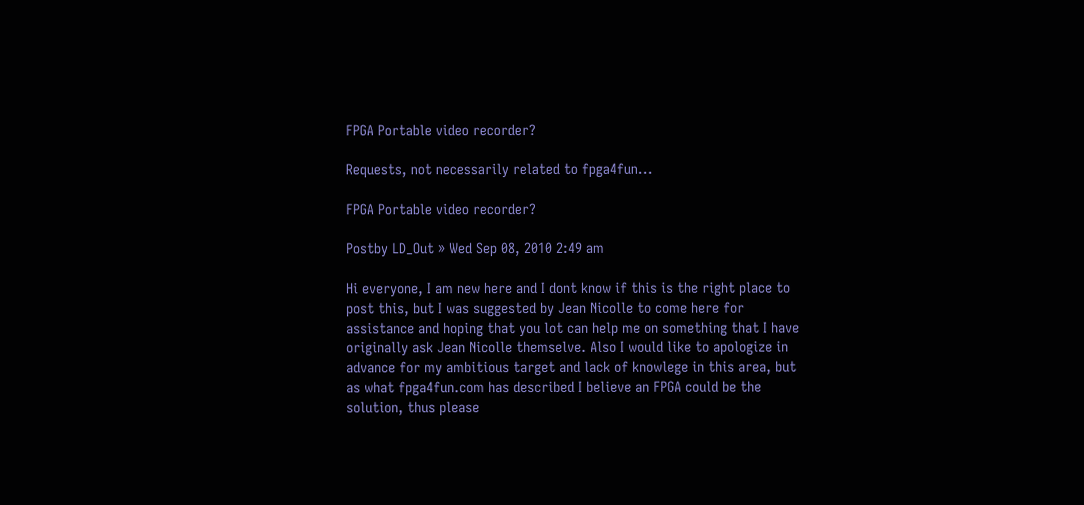FPGA Portable video recorder?

Requests, not necessarily related to fpga4fun...

FPGA Portable video recorder?

Postby LD_Out » Wed Sep 08, 2010 2:49 am

Hi everyone, I am new here and I dont know if this is the right place to post this, but I was suggested by Jean Nicolle to come here for assistance and hoping that you lot can help me on something that I have originally ask Jean Nicolle themselve. Also I would like to apologize in advance for my ambitious target and lack of knowlege in this area, but as what fpga4fun.com has described I believe an FPGA could be the solution, thus please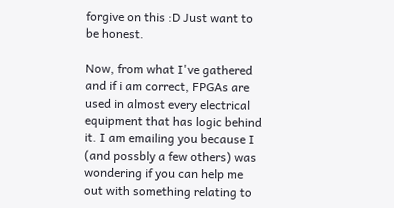forgive on this :D Just want to be honest.

Now, from what I've gathered and if i am correct, FPGAs are used in almost every electrical equipment that has logic behind it. I am emailing you because I (and possbly a few others) was wondering if you can help me out with something relating to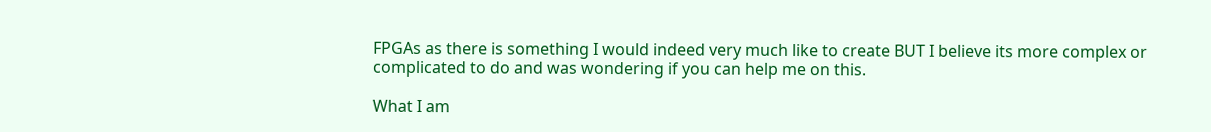FPGAs as there is something I would indeed very much like to create BUT I believe its more complex or complicated to do and was wondering if you can help me on this.

What I am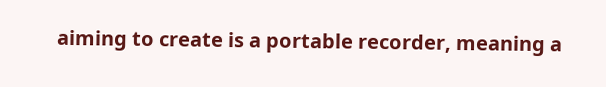aiming to create is a portable recorder, meaning a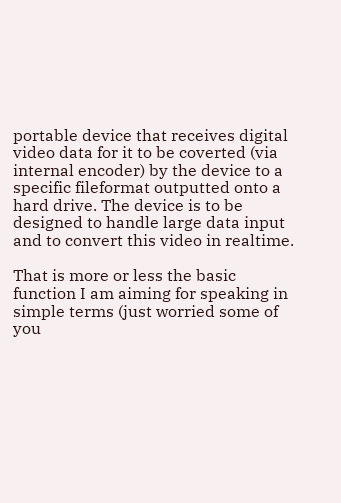portable device that receives digital video data for it to be coverted (via internal encoder) by the device to a specific fileformat outputted onto a hard drive. The device is to be designed to handle large data input and to convert this video in realtime.

That is more or less the basic function I am aiming for speaking in simple terms (just worried some of you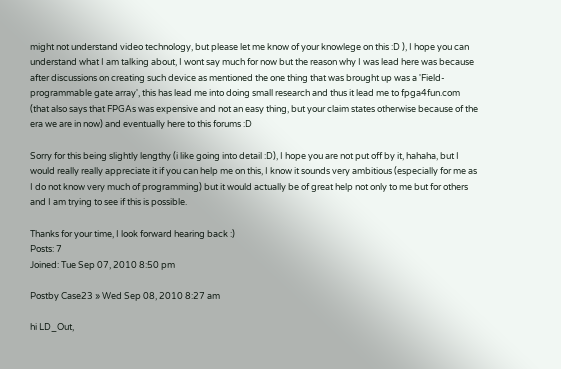might not understand video technology, but please let me know of your knowlege on this :D ), I hope you can understand what I am talking about, I wont say much for now but the reason why I was lead here was because after discussions on creating such device as mentioned the one thing that was brought up was a 'Field-programmable gate array', this has lead me into doing small research and thus it lead me to fpga4fun.com (that also says that FPGAs was expensive and not an easy thing, but your claim states otherwise because of the era we are in now) and eventually here to this forums :D

Sorry for this being slightly lengthy (i like going into detail :D), I hope you are not put off by it, hahaha, but I would really really appreciate it if you can help me on this, I know it sounds very ambitious (especially for me as I do not know very much of programming) but it would actually be of great help not only to me but for others and I am trying to see if this is possible.

Thanks for your time, I look forward hearing back :)
Posts: 7
Joined: Tue Sep 07, 2010 8:50 pm

Postby Case23 » Wed Sep 08, 2010 8:27 am

hi LD_Out,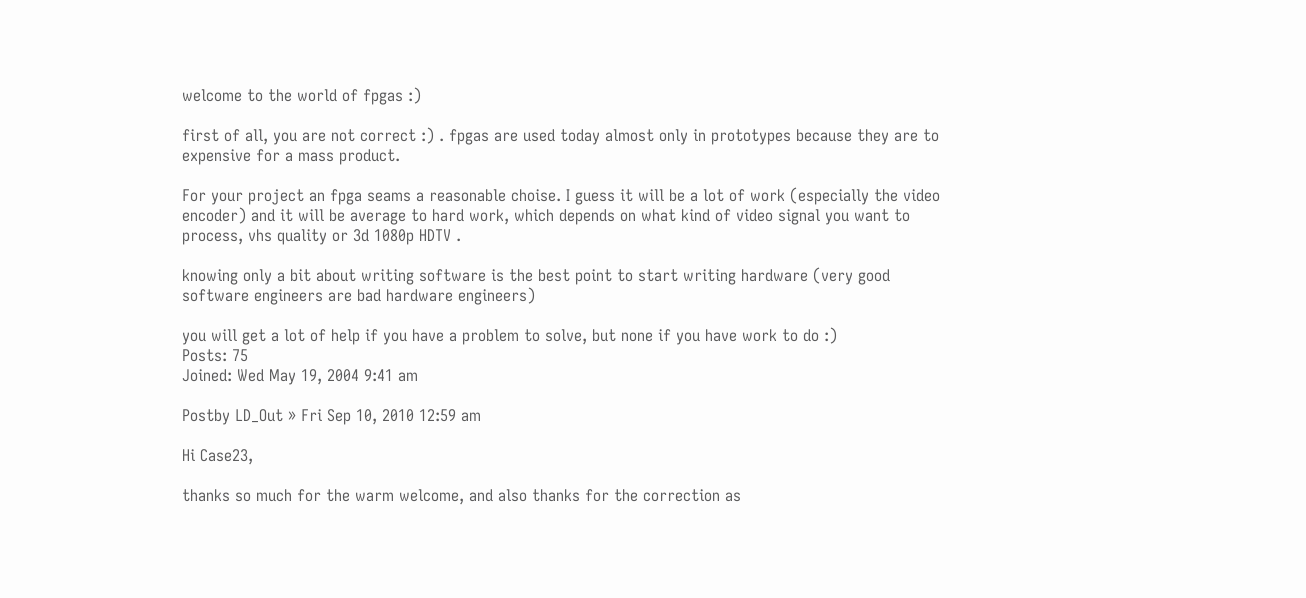welcome to the world of fpgas :)

first of all, you are not correct :) . fpgas are used today almost only in prototypes because they are to expensive for a mass product.

For your project an fpga seams a reasonable choise. I guess it will be a lot of work (especially the video encoder) and it will be average to hard work, which depends on what kind of video signal you want to process, vhs quality or 3d 1080p HDTV .

knowing only a bit about writing software is the best point to start writing hardware (very good software engineers are bad hardware engineers)

you will get a lot of help if you have a problem to solve, but none if you have work to do :)
Posts: 75
Joined: Wed May 19, 2004 9:41 am

Postby LD_Out » Fri Sep 10, 2010 12:59 am

Hi Case23,

thanks so much for the warm welcome, and also thanks for the correction as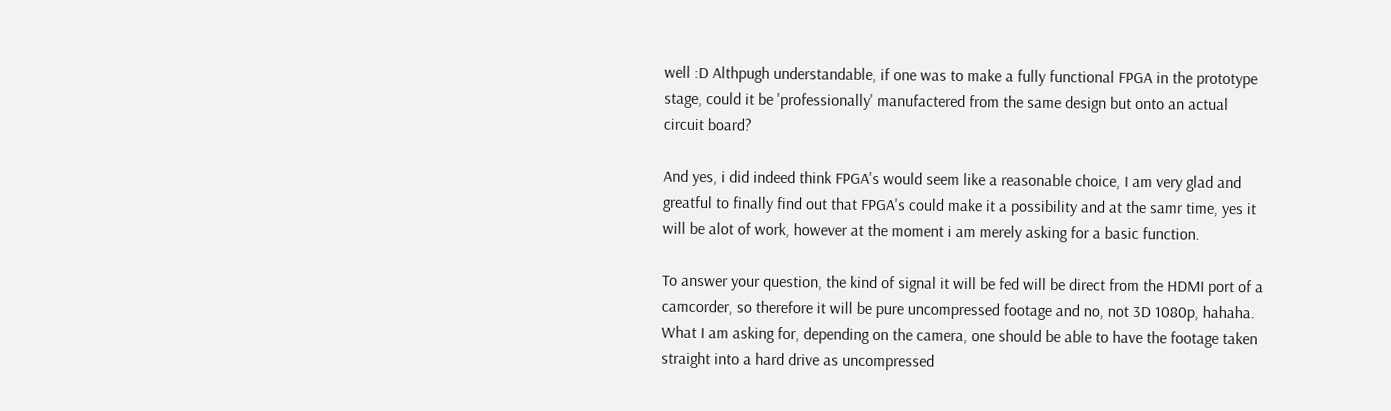well :D Althpugh understandable, if one was to make a fully functional FPGA in the prototype stage, could it be 'professionally' manufactered from the same design but onto an actual circuit board?

And yes, i did indeed think FPGA's would seem like a reasonable choice, I am very glad and greatful to finally find out that FPGA's could make it a possibility and at the samr time, yes it will be alot of work, however at the moment i am merely asking for a basic function.

To answer your question, the kind of signal it will be fed will be direct from the HDMI port of a camcorder, so therefore it will be pure uncompressed footage and no, not 3D 1080p, hahaha. What I am asking for, depending on the camera, one should be able to have the footage taken straight into a hard drive as uncompressed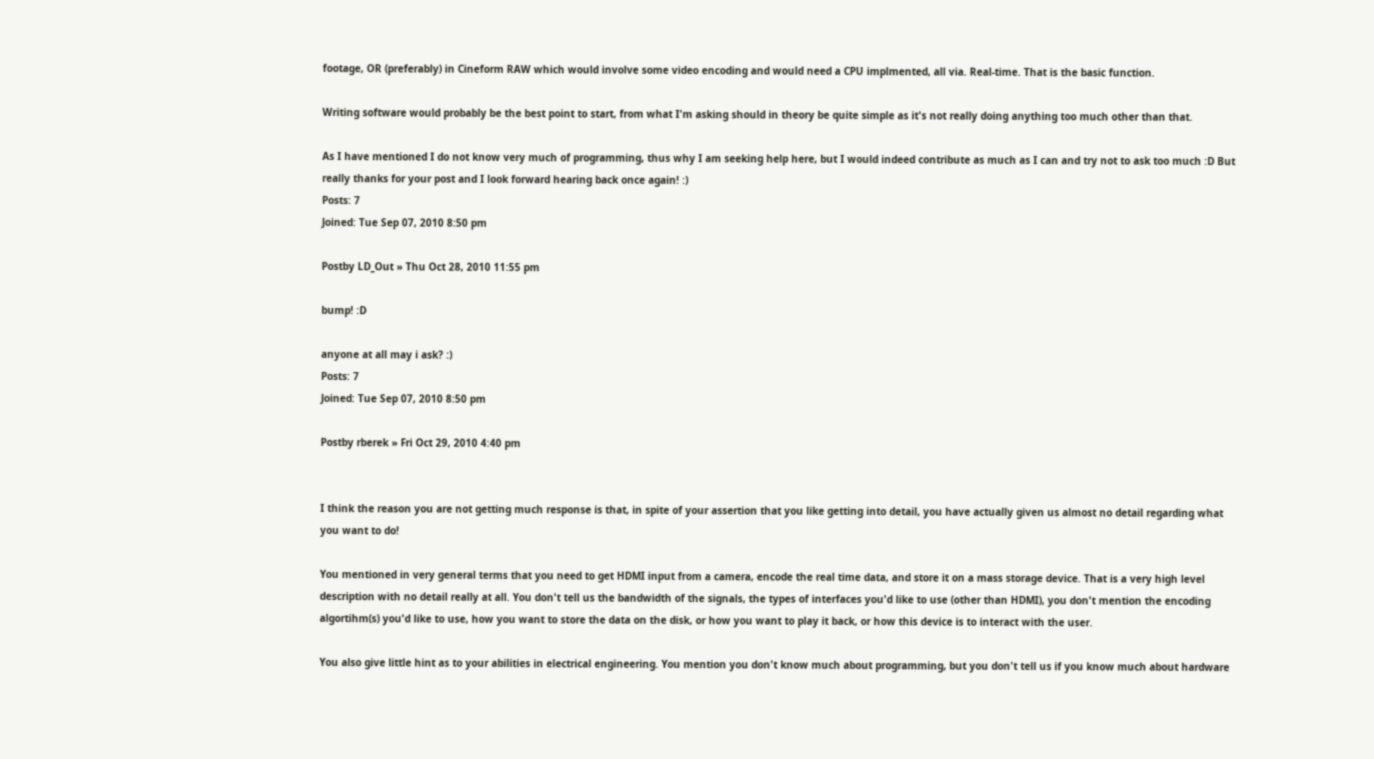footage, OR (preferably) in Cineform RAW which would involve some video encoding and would need a CPU implmented, all via. Real-time. That is the basic function.

Writing software would probably be the best point to start, from what I'm asking should in theory be quite simple as it's not really doing anything too much other than that.

As I have mentioned I do not know very much of programming, thus why I am seeking help here, but I would indeed contribute as much as I can and try not to ask too much :D But really thanks for your post and I look forward hearing back once again! :)
Posts: 7
Joined: Tue Sep 07, 2010 8:50 pm

Postby LD_Out » Thu Oct 28, 2010 11:55 pm

bump! :D

anyone at all may i ask? :)
Posts: 7
Joined: Tue Sep 07, 2010 8:50 pm

Postby rberek » Fri Oct 29, 2010 4:40 pm


I think the reason you are not getting much response is that, in spite of your assertion that you like getting into detail, you have actually given us almost no detail regarding what you want to do!

You mentioned in very general terms that you need to get HDMI input from a camera, encode the real time data, and store it on a mass storage device. That is a very high level description with no detail really at all. You don't tell us the bandwidth of the signals, the types of interfaces you'd like to use (other than HDMI), you don't mention the encoding algortihm(s) you'd like to use, how you want to store the data on the disk, or how you want to play it back, or how this device is to interact with the user.

You also give little hint as to your abilities in electrical engineering. You mention you don't know much about programming, but you don't tell us if you know much about hardware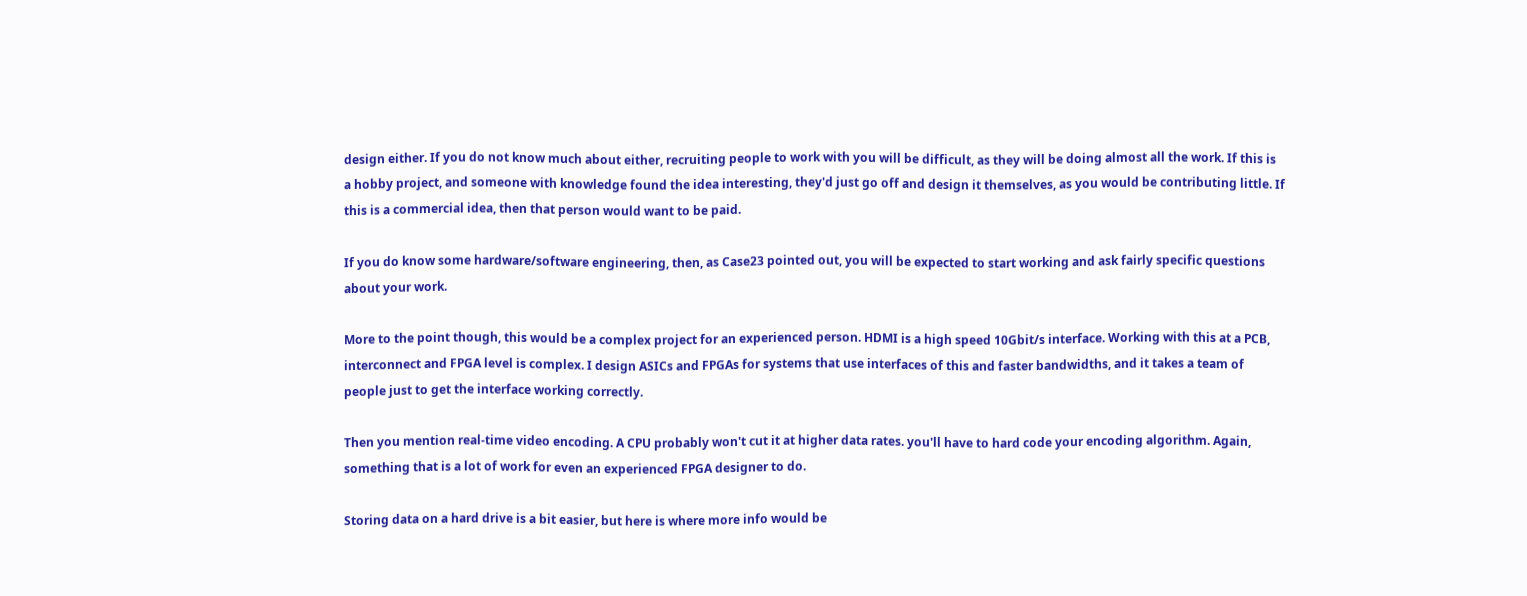design either. If you do not know much about either, recruiting people to work with you will be difficult, as they will be doing almost all the work. If this is a hobby project, and someone with knowledge found the idea interesting, they'd just go off and design it themselves, as you would be contributing little. If this is a commercial idea, then that person would want to be paid.

If you do know some hardware/software engineering, then, as Case23 pointed out, you will be expected to start working and ask fairly specific questions about your work.

More to the point though, this would be a complex project for an experienced person. HDMI is a high speed 10Gbit/s interface. Working with this at a PCB, interconnect and FPGA level is complex. I design ASICs and FPGAs for systems that use interfaces of this and faster bandwidths, and it takes a team of people just to get the interface working correctly.

Then you mention real-time video encoding. A CPU probably won't cut it at higher data rates. you'll have to hard code your encoding algorithm. Again, something that is a lot of work for even an experienced FPGA designer to do.

Storing data on a hard drive is a bit easier, but here is where more info would be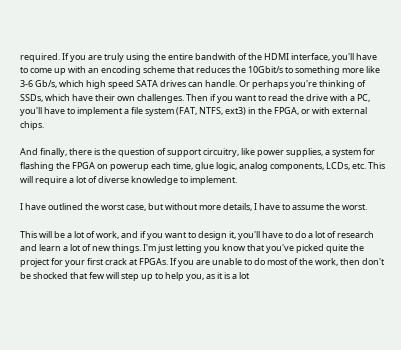required. If you are truly using the entire bandwith of the HDMI interface, you'll have to come up with an encoding scheme that reduces the 10Gbit/s to something more like 3-6 Gb/s, which high speed SATA drives can handle. Or perhaps you're thinking of SSDs, which have their own challenges. Then if you want to read the drive with a PC, you'll have to implement a file system (FAT, NTFS, ext3) in the FPGA, or with external chips.

And finally, there is the question of support circuitry, like power supplies, a system for flashing the FPGA on powerup each time, glue logic, analog components, LCDs, etc. This will require a lot of diverse knowledge to implement.

I have outlined the worst case, but without more details, I have to assume the worst.

This will be a lot of work, and if you want to design it, you'll have to do a lot of research and learn a lot of new things. I'm just letting you know that you've picked quite the project for your first crack at FPGAs. If you are unable to do most of the work, then don't be shocked that few will step up to help you, as it is a lot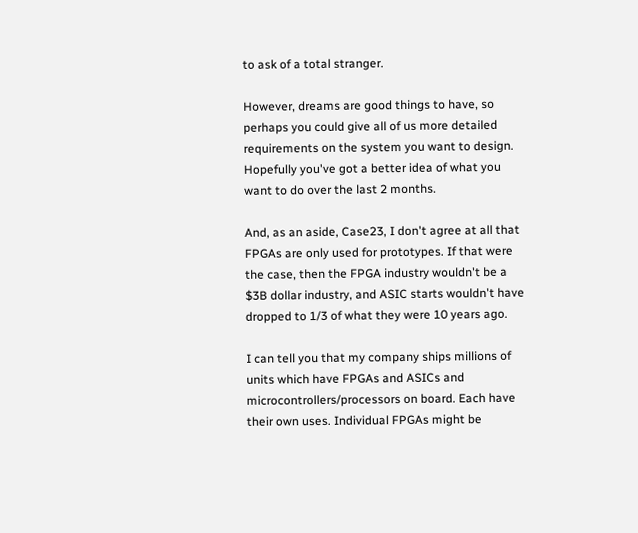to ask of a total stranger.

However, dreams are good things to have, so perhaps you could give all of us more detailed requirements on the system you want to design. Hopefully you've got a better idea of what you want to do over the last 2 months.

And, as an aside, Case23, I don't agree at all that FPGAs are only used for prototypes. If that were the case, then the FPGA industry wouldn't be a $3B dollar industry, and ASIC starts wouldn't have dropped to 1/3 of what they were 10 years ago.

I can tell you that my company ships millions of units which have FPGAs and ASICs and microcontrollers/processors on board. Each have their own uses. Individual FPGAs might be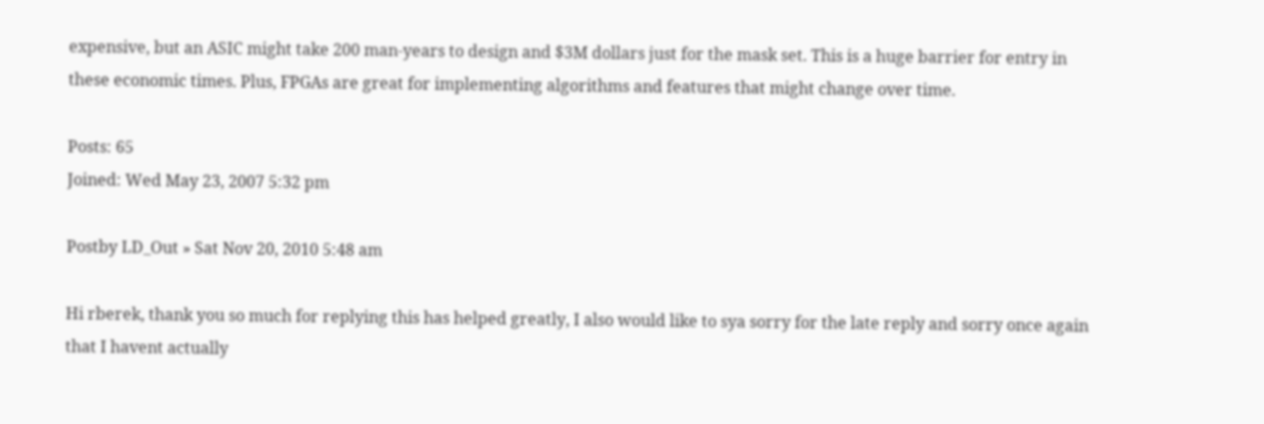expensive, but an ASIC might take 200 man-years to design and $3M dollars just for the mask set. This is a huge barrier for entry in these economic times. Plus, FPGAs are great for implementing algorithms and features that might change over time.

Posts: 65
Joined: Wed May 23, 2007 5:32 pm

Postby LD_Out » Sat Nov 20, 2010 5:48 am

Hi rberek, thank you so much for replying this has helped greatly, I also would like to sya sorry for the late reply and sorry once again that I havent actually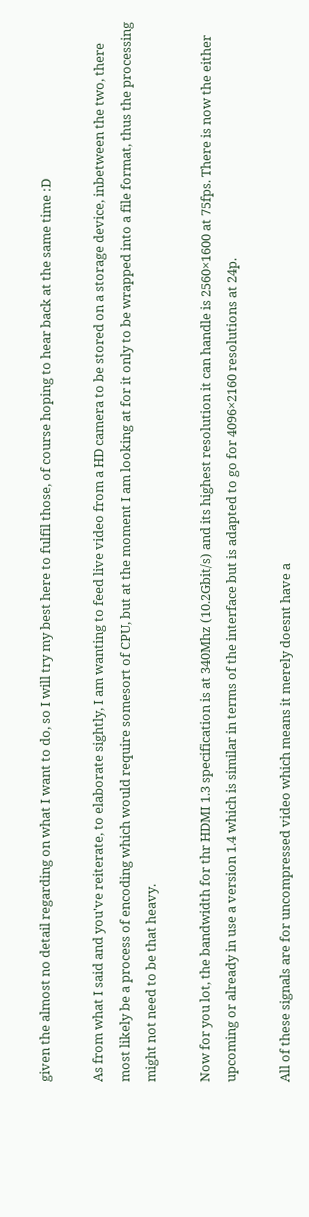given the almost no detail regarding on what I want to do, so I will try my best here to fulfil those, of course hoping to hear back at the same time :D

As from what I said and you've reiterate, to elaborate sightly, I am wanting to feed live video from a HD camera to be stored on a storage device, inbetween the two, there most likely be a process of encoding which would require somesort of CPU, but at the moment I am looking at for it only to be wrapped into a file format, thus the processing might not need to be that heavy.

Now for you lot, the bandwidth for thr HDMI 1.3 specification is at 340Mhz (10.2Gbit/s) and its highest resolution it can handle is 2560×1600 at 75fps. There is now the either upcoming or already in use a version 1.4 which is similar in terms of the interface but is adapted to go for 4096×2160 resolutions at 24p.

All of these signals are for uncompressed video which means it merely doesnt have a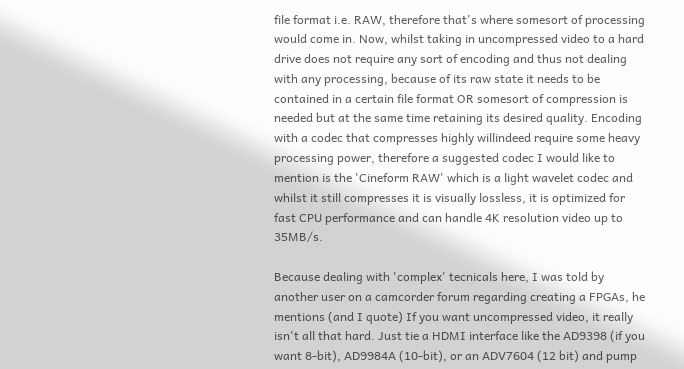file format i.e. RAW, therefore that's where somesort of processing would come in. Now, whilst taking in uncompressed video to a hard drive does not require any sort of encoding and thus not dealing with any processing, because of its raw state it needs to be contained in a certain file format OR somesort of compression is needed but at the same time retaining its desired quality. Encoding with a codec that compresses highly willindeed require some heavy processing power, therefore a suggested codec I would like to mention is the 'Cineform RAW' which is a light wavelet codec and whilst it still compresses it is visually lossless, it is optimized for fast CPU performance and can handle 4K resolution video up to 35MB/s.

Because dealing with 'complex' tecnicals here, I was told by another user on a camcorder forum regarding creating a FPGAs, he mentions (and I quote) If you want uncompressed video, it really isn't all that hard. Just tie a HDMI interface like the AD9398 (if you want 8-bit), AD9984A (10-bit), or an ADV7604 (12 bit) and pump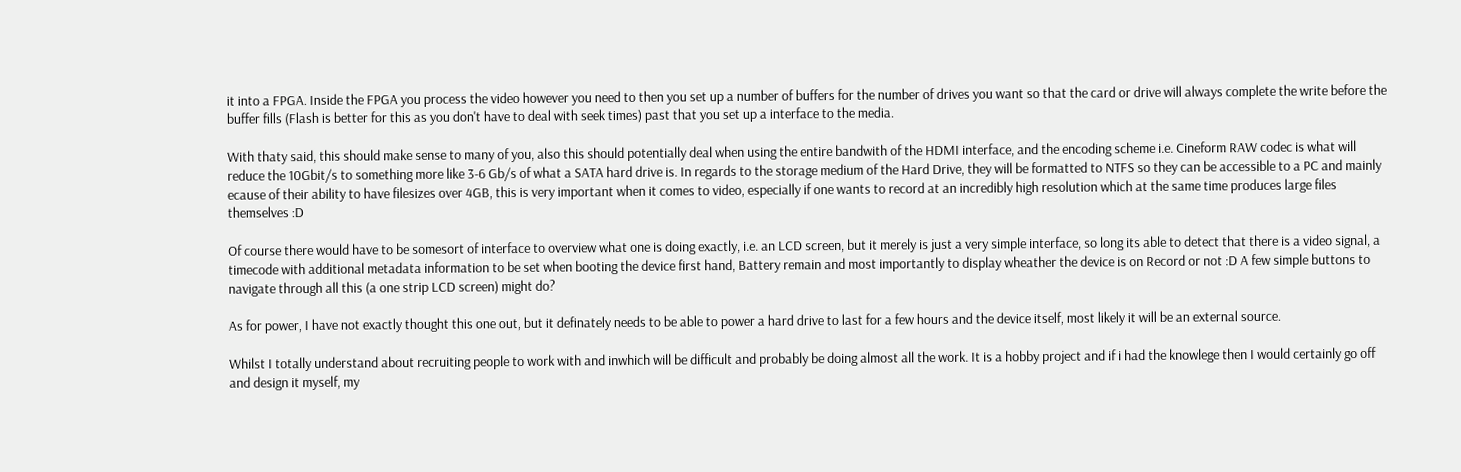it into a FPGA. Inside the FPGA you process the video however you need to then you set up a number of buffers for the number of drives you want so that the card or drive will always complete the write before the buffer fills (Flash is better for this as you don't have to deal with seek times) past that you set up a interface to the media.

With thaty said, this should make sense to many of you, also this should potentially deal when using the entire bandwith of the HDMI interface, and the encoding scheme i.e. Cineform RAW codec is what will reduce the 10Gbit/s to something more like 3-6 Gb/s of what a SATA hard drive is. In regards to the storage medium of the Hard Drive, they will be formatted to NTFS so they can be accessible to a PC and mainly ecause of their ability to have filesizes over 4GB, this is very important when it comes to video, especially if one wants to record at an incredibly high resolution which at the same time produces large files themselves :D

Of course there would have to be somesort of interface to overview what one is doing exactly, i.e. an LCD screen, but it merely is just a very simple interface, so long its able to detect that there is a video signal, a timecode with additional metadata information to be set when booting the device first hand, Battery remain and most importantly to display wheather the device is on Record or not :D A few simple buttons to navigate through all this (a one strip LCD screen) might do?

As for power, I have not exactly thought this one out, but it definately needs to be able to power a hard drive to last for a few hours and the device itself, most likely it will be an external source.

Whilst I totally understand about recruiting people to work with and inwhich will be difficult and probably be doing almost all the work. It is a hobby project and if i had the knowlege then I would certainly go off and design it myself, my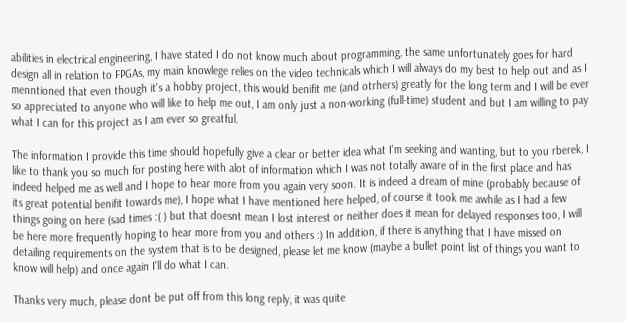abilities in electrical engineering, I have stated I do not know much about programming, the same unfortunately goes for hard design all in relation to FPGAs, my main knowlege relies on the video technicals which I will always do my best to help out and as I menntioned that even though it's a hobby project, this would benifit me (and otrhers) greatly for the long term and I will be ever so appreciated to anyone who will like to help me out, I am only just a non-working (full-time) student and but I am willing to pay what I can for this project as I am ever so greatful.

The information I provide this time should hopefully give a clear or better idea what I'm seeking and wanting, but to you rberek, I like to thank you so much for posting here with alot of information which I was not totally aware of in the first place and has indeed helped me as well and I hope to hear more from you again very soon. It is indeed a dream of mine (probably because of its great potential benifit towards me), I hope what I have mentioned here helped, of course it took me awhile as I had a few things going on here (sad times :( ) but that doesnt mean I lost interest or neither does it mean for delayed responses too, I will be here more frequently hoping to hear more from you and others :) In addition, if there is anything that I have missed on detailing requirements on the system that is to be designed, please let me know (maybe a bullet point list of things you want to know will help) and once again I'll do what I can.

Thanks very much, please dont be put off from this long reply, it was quite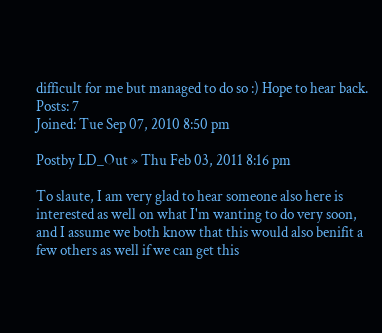difficult for me but managed to do so :) Hope to hear back.
Posts: 7
Joined: Tue Sep 07, 2010 8:50 pm

Postby LD_Out » Thu Feb 03, 2011 8:16 pm

To slaute, I am very glad to hear someone also here is interested as well on what I'm wanting to do very soon, and I assume we both know that this would also benifit a few others as well if we can get this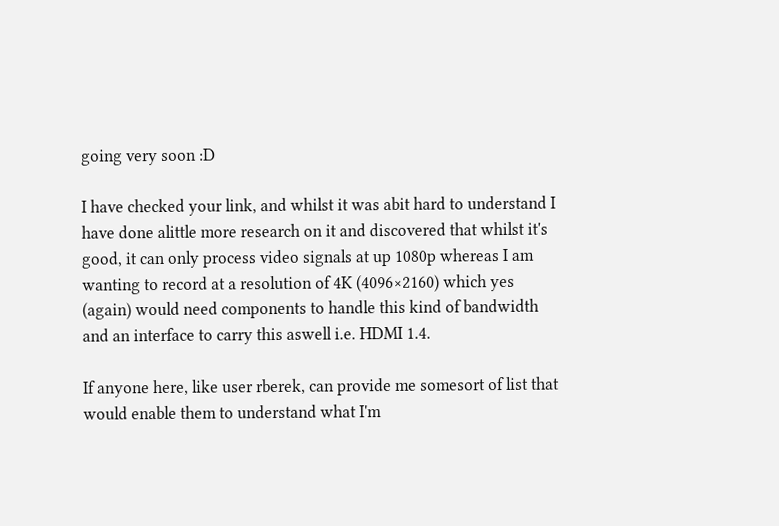going very soon :D

I have checked your link, and whilst it was abit hard to understand I have done alittle more research on it and discovered that whilst it's good, it can only process video signals at up 1080p whereas I am wanting to record at a resolution of 4K (4096×2160) which yes (again) would need components to handle this kind of bandwidth and an interface to carry this aswell i.e. HDMI 1.4.

If anyone here, like user rberek, can provide me somesort of list that would enable them to understand what I'm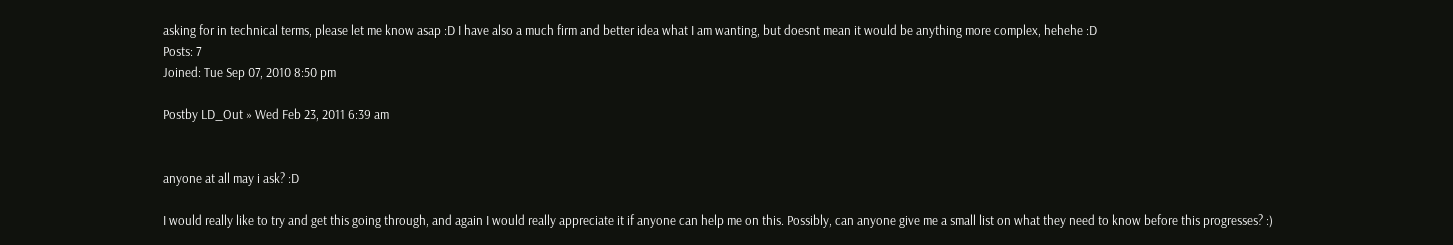asking for in technical terms, please let me know asap :D I have also a much firm and better idea what I am wanting, but doesnt mean it would be anything more complex, hehehe :D
Posts: 7
Joined: Tue Sep 07, 2010 8:50 pm

Postby LD_Out » Wed Feb 23, 2011 6:39 am


anyone at all may i ask? :D

I would really like to try and get this going through, and again I would really appreciate it if anyone can help me on this. Possibly, can anyone give me a small list on what they need to know before this progresses? :)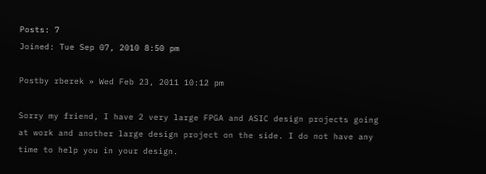Posts: 7
Joined: Tue Sep 07, 2010 8:50 pm

Postby rberek » Wed Feb 23, 2011 10:12 pm

Sorry my friend, I have 2 very large FPGA and ASIC design projects going at work and another large design project on the side. I do not have any time to help you in your design.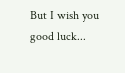But I wish you good luck...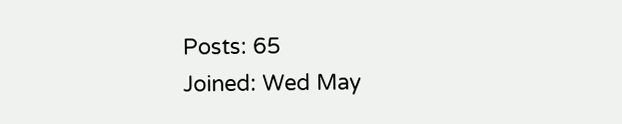Posts: 65
Joined: Wed May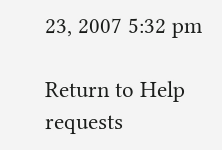23, 2007 5:32 pm

Return to Help requests